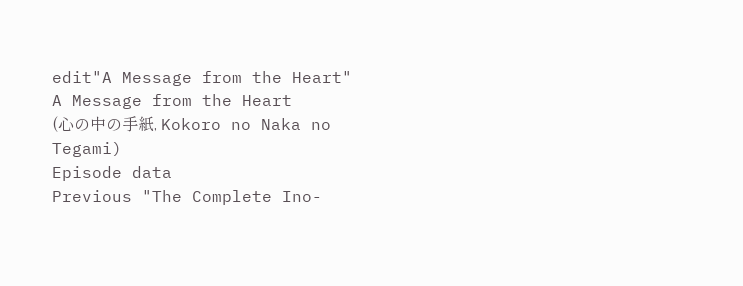edit"A Message from the Heart"
A Message from the Heart
(心の中の手紙, Kokoro no Naka no Tegami)
Episode data
Previous "The Complete Ino-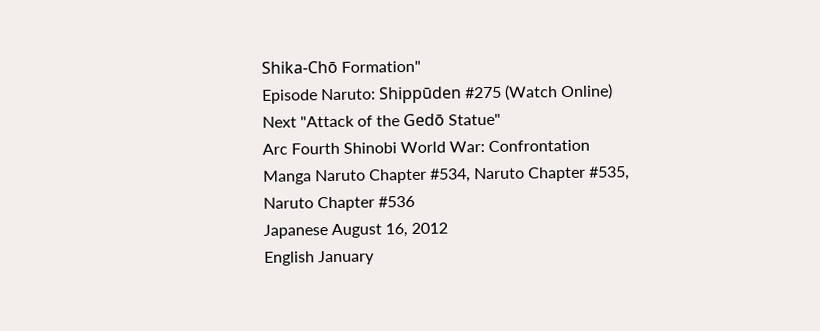Shika-Chō Formation"
Episode Naruto: Shippūden #275 (Watch Online)
Next "Attack of the Gedō Statue"
Arc Fourth Shinobi World War: Confrontation
Manga Naruto Chapter #534, Naruto Chapter #535, Naruto Chapter #536
Japanese August 16, 2012
English January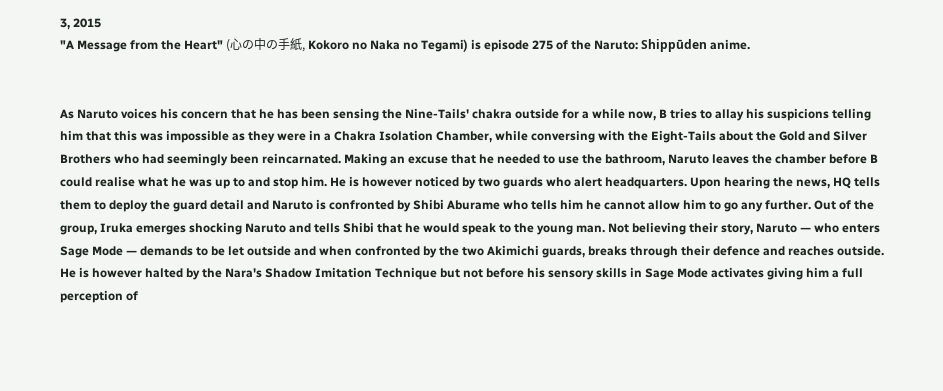3, 2015
"A Message from the Heart" (心の中の手紙, Kokoro no Naka no Tegami) is episode 275 of the Naruto: Shippūden anime.


As Naruto voices his concern that he has been sensing the Nine-Tails' chakra outside for a while now, B tries to allay his suspicions telling him that this was impossible as they were in a Chakra Isolation Chamber, while conversing with the Eight-Tails about the Gold and Silver Brothers who had seemingly been reincarnated. Making an excuse that he needed to use the bathroom, Naruto leaves the chamber before B could realise what he was up to and stop him. He is however noticed by two guards who alert headquarters. Upon hearing the news, HQ tells them to deploy the guard detail and Naruto is confronted by Shibi Aburame who tells him he cannot allow him to go any further. Out of the group, Iruka emerges shocking Naruto and tells Shibi that he would speak to the young man. Not believing their story, Naruto — who enters Sage Mode — demands to be let outside and when confronted by the two Akimichi guards, breaks through their defence and reaches outside. He is however halted by the Nara's Shadow Imitation Technique but not before his sensory skills in Sage Mode activates giving him a full perception of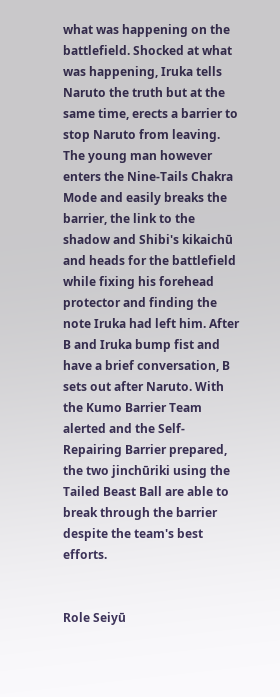what was happening on the battlefield. Shocked at what was happening, Iruka tells Naruto the truth but at the same time, erects a barrier to stop Naruto from leaving. The young man however enters the Nine-Tails Chakra Mode and easily breaks the barrier, the link to the shadow and Shibi's kikaichū and heads for the battlefield while fixing his forehead protector and finding the note Iruka had left him. After B and Iruka bump fist and have a brief conversation, B sets out after Naruto. With the Kumo Barrier Team alerted and the Self-Repairing Barrier prepared, the two jinchūriki using the Tailed Beast Ball are able to break through the barrier despite the team's best efforts.


Role Seiyū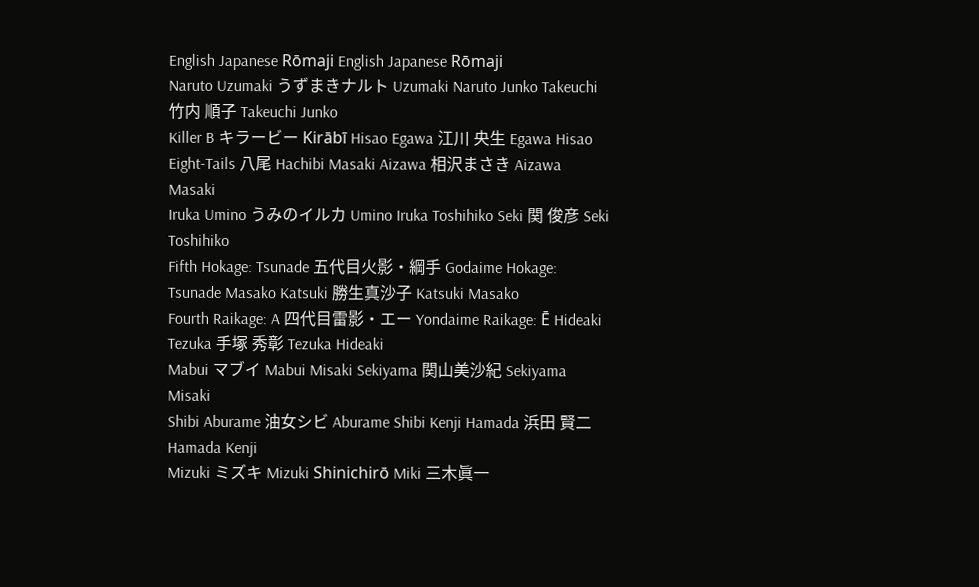English Japanese Rōmaji English Japanese Rōmaji
Naruto Uzumaki うずまきナルト Uzumaki Naruto Junko Takeuchi 竹内 順子 Takeuchi Junko
Killer B キラービー Kirābī Hisao Egawa 江川 央生 Egawa Hisao
Eight-Tails 八尾 Hachibi Masaki Aizawa 相沢まさき Aizawa Masaki
Iruka Umino うみのイルカ Umino Iruka Toshihiko Seki 関 俊彦 Seki Toshihiko
Fifth Hokage: Tsunade 五代目火影・綱手 Godaime Hokage: Tsunade Masako Katsuki 勝生真沙子 Katsuki Masako
Fourth Raikage: A 四代目雷影・エー Yondaime Raikage: Ē Hideaki Tezuka 手塚 秀彰 Tezuka Hideaki
Mabui マブイ Mabui Misaki Sekiyama 関山美沙紀 Sekiyama Misaki
Shibi Aburame 油女シビ Aburame Shibi Kenji Hamada 浜田 賢二 Hamada Kenji
Mizuki ミズキ Mizuki Shinichirō Miki 三木眞一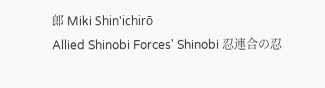郎 Miki Shin'ichirō
Allied Shinobi Forces' Shinobi 忍連合の忍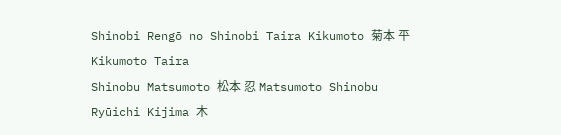Shinobi Rengō no Shinobi Taira Kikumoto 菊本 平 Kikumoto Taira
Shinobu Matsumoto 松本 忍 Matsumoto Shinobu
Ryūichi Kijima 木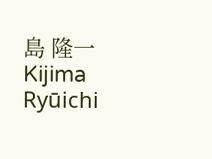島 隆一 Kijima Ryūichi